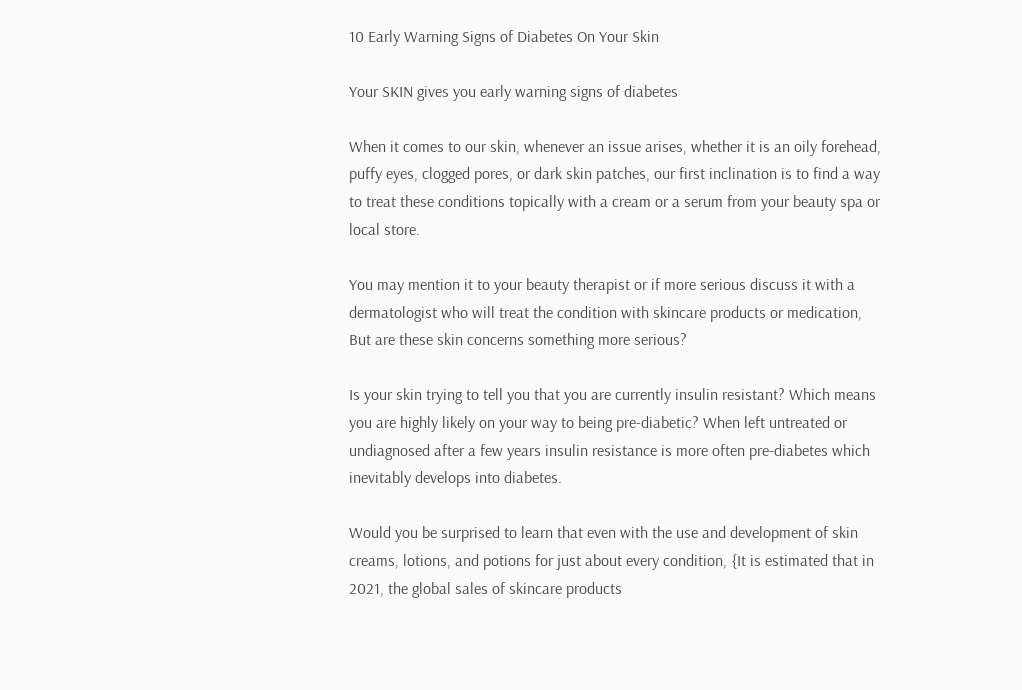10 Early Warning Signs of Diabetes On Your Skin

Your SKIN gives you early warning signs of diabetes

When it comes to our skin, whenever an issue arises, whether it is an oily forehead, puffy eyes, clogged pores, or dark skin patches, our first inclination is to find a way to treat these conditions topically with a cream or a serum from your beauty spa or local store.

You may mention it to your beauty therapist or if more serious discuss it with a dermatologist who will treat the condition with skincare products or medication, But are these skin concerns something more serious?

Is your skin trying to tell you that you are currently insulin resistant? Which means you are highly likely on your way to being pre-diabetic? When left untreated or undiagnosed after a few years insulin resistance is more often pre-diabetes which inevitably develops into diabetes.

Would you be surprised to learn that even with the use and development of skin creams, lotions, and potions for just about every condition, {It is estimated that in 2021, the global sales of skincare products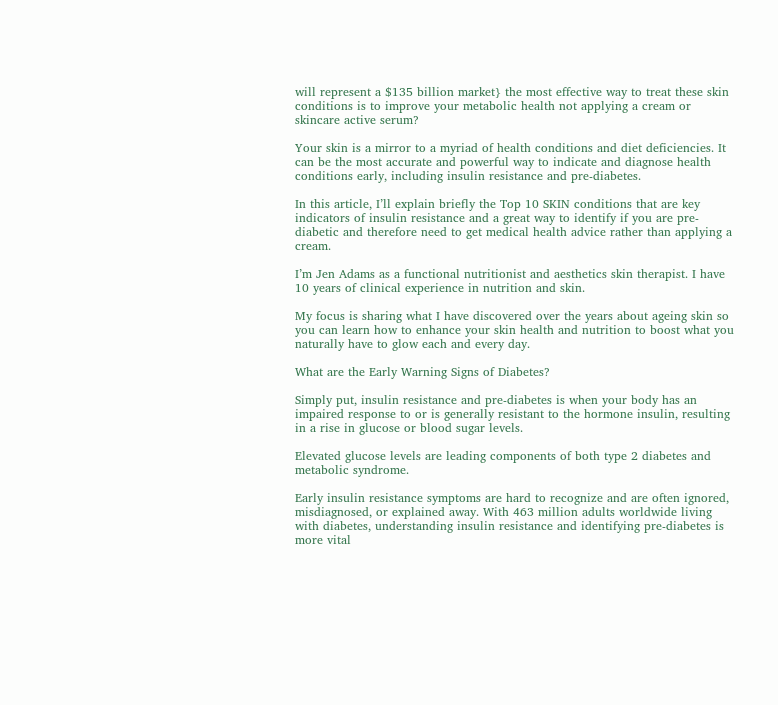will represent a $135 billion market} the most effective way to treat these skin conditions is to improve your metabolic health not applying a cream or skincare active serum?

Your skin is a mirror to a myriad of health conditions and diet deficiencies. It can be the most accurate and powerful way to indicate and diagnose health conditions early, including insulin resistance and pre-diabetes.

In this article, I’ll explain briefly the Top 10 SKIN conditions that are key indicators of insulin resistance and a great way to identify if you are pre-diabetic and therefore need to get medical health advice rather than applying a cream.

I’m Jen Adams as a functional nutritionist and aesthetics skin therapist. I have 10 years of clinical experience in nutrition and skin.

My focus is sharing what I have discovered over the years about ageing skin so you can learn how to enhance your skin health and nutrition to boost what you naturally have to glow each and every day.

What are the Early Warning Signs of Diabetes?

Simply put, insulin resistance and pre-diabetes is when your body has an impaired response to or is generally resistant to the hormone insulin, resulting in a rise in glucose or blood sugar levels.

Elevated glucose levels are leading components of both type 2 diabetes and metabolic syndrome.

Early insulin resistance symptoms are hard to recognize and are often ignored, misdiagnosed, or explained away. With 463 million adults worldwide living with diabetes, understanding insulin resistance and identifying pre-diabetes is more vital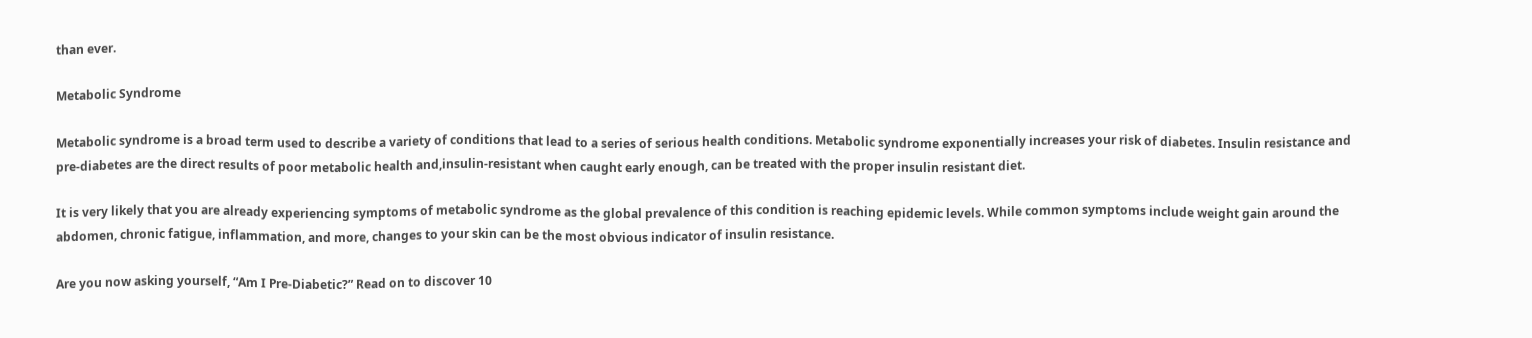than ever.

Metabolic Syndrome

Metabolic syndrome is a broad term used to describe a variety of conditions that lead to a series of serious health conditions. Metabolic syndrome exponentially increases your risk of diabetes. Insulin resistance and pre-diabetes are the direct results of poor metabolic health and,insulin-resistant when caught early enough, can be treated with the proper insulin resistant diet.

It is very likely that you are already experiencing symptoms of metabolic syndrome as the global prevalence of this condition is reaching epidemic levels. While common symptoms include weight gain around the abdomen, chronic fatigue, inflammation, and more, changes to your skin can be the most obvious indicator of insulin resistance.

Are you now asking yourself, “Am I Pre-Diabetic?” Read on to discover 10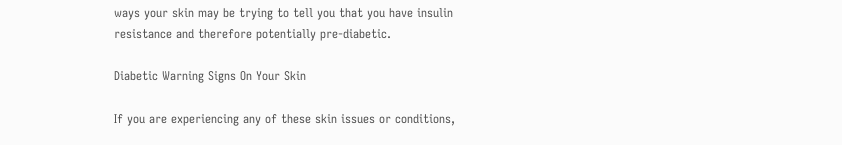ways your skin may be trying to tell you that you have insulin resistance and therefore potentially pre-diabetic.

Diabetic Warning Signs On Your Skin

If you are experiencing any of these skin issues or conditions,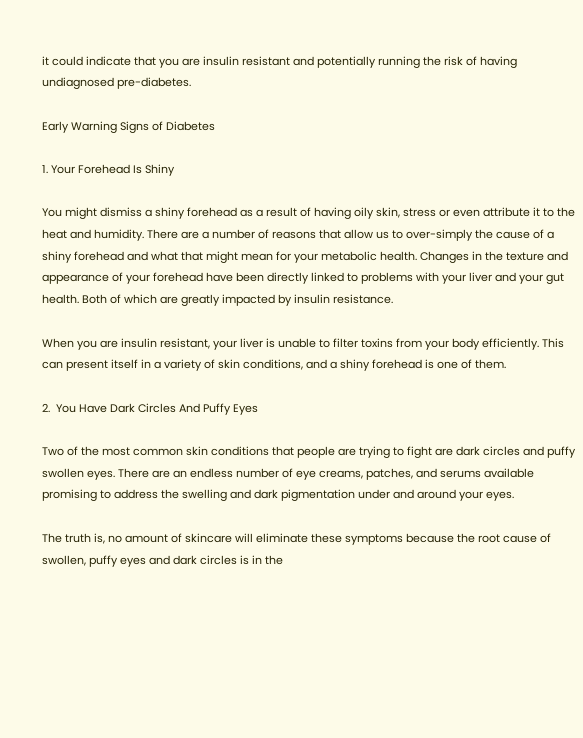it could indicate that you are insulin resistant and potentially running the risk of having undiagnosed pre-diabetes.

Early Warning Signs of Diabetes

1. Your Forehead Is Shiny

You might dismiss a shiny forehead as a result of having oily skin, stress or even attribute it to the heat and humidity. There are a number of reasons that allow us to over-simply the cause of a shiny forehead and what that might mean for your metabolic health. Changes in the texture and appearance of your forehead have been directly linked to problems with your liver and your gut health. Both of which are greatly impacted by insulin resistance.

When you are insulin resistant, your liver is unable to filter toxins from your body efficiently. This can present itself in a variety of skin conditions, and a shiny forehead is one of them.

2.  You Have Dark Circles And Puffy Eyes

Two of the most common skin conditions that people are trying to fight are dark circles and puffy swollen eyes. There are an endless number of eye creams, patches, and serums available promising to address the swelling and dark pigmentation under and around your eyes.

The truth is, no amount of skincare will eliminate these symptoms because the root cause of swollen, puffy eyes and dark circles is in the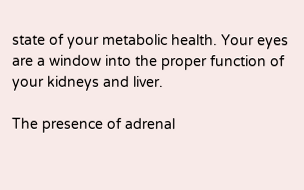state of your metabolic health. Your eyes are a window into the proper function of your kidneys and liver.

The presence of adrenal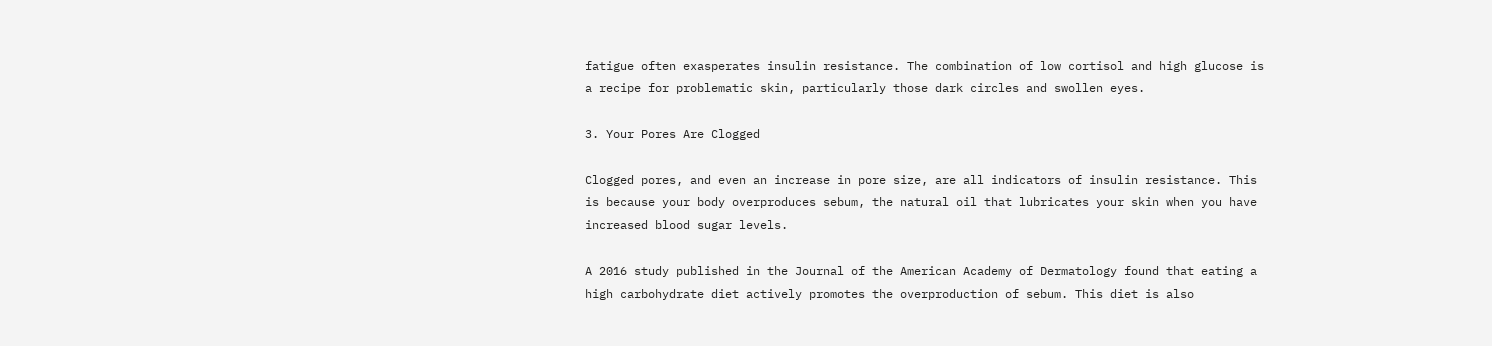fatigue often exasperates insulin resistance. The combination of low cortisol and high glucose is a recipe for problematic skin, particularly those dark circles and swollen eyes.

3. Your Pores Are Clogged

Clogged pores, and even an increase in pore size, are all indicators of insulin resistance. This is because your body overproduces sebum, the natural oil that lubricates your skin when you have increased blood sugar levels.

A 2016 study published in the Journal of the American Academy of Dermatology found that eating a high carbohydrate diet actively promotes the overproduction of sebum. This diet is also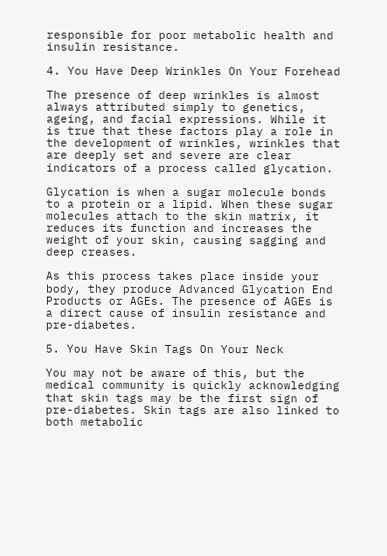responsible for poor metabolic health and insulin resistance.

4. You Have Deep Wrinkles On Your Forehead

The presence of deep wrinkles is almost always attributed simply to genetics, ageing, and facial expressions. While it is true that these factors play a role in the development of wrinkles, wrinkles that are deeply set and severe are clear indicators of a process called glycation.

Glycation is when a sugar molecule bonds to a protein or a lipid. When these sugar molecules attach to the skin matrix, it reduces its function and increases the weight of your skin, causing sagging and deep creases.

As this process takes place inside your body, they produce Advanced Glycation End Products or AGEs. The presence of AGEs is a direct cause of insulin resistance and pre-diabetes.

5. You Have Skin Tags On Your Neck

You may not be aware of this, but the medical community is quickly acknowledging that skin tags may be the first sign of pre-diabetes. Skin tags are also linked to both metabolic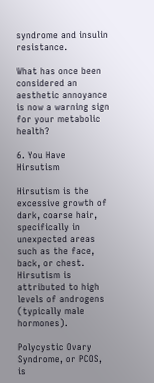syndrome and insulin resistance.

What has once been considered an aesthetic annoyance is now a warning sign for your metabolic health?

6. You Have Hirsutism

Hirsutism is the excessive growth of dark, coarse hair, specifically in unexpected areas such as the face, back, or chest. Hirsutism is attributed to high levels of androgens (typically male hormones).

Polycystic Ovary Syndrome, or PCOS, is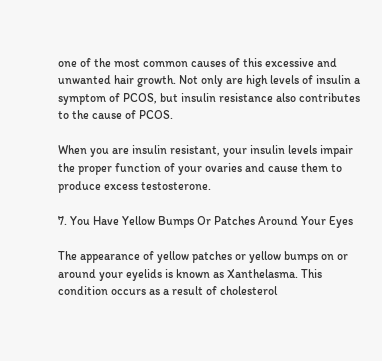one of the most common causes of this excessive and unwanted hair growth. Not only are high levels of insulin a symptom of PCOS, but insulin resistance also contributes to the cause of PCOS.

When you are insulin resistant, your insulin levels impair the proper function of your ovaries and cause them to produce excess testosterone.

7. You Have Yellow Bumps Or Patches Around Your Eyes

The appearance of yellow patches or yellow bumps on or around your eyelids is known as Xanthelasma. This condition occurs as a result of cholesterol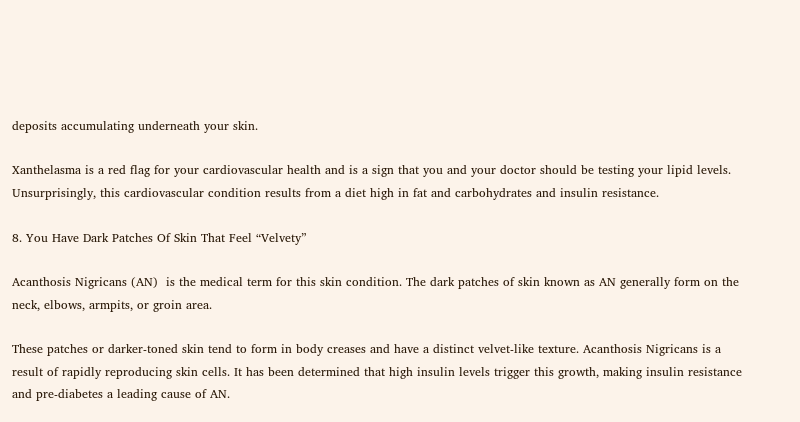deposits accumulating underneath your skin.

Xanthelasma is a red flag for your cardiovascular health and is a sign that you and your doctor should be testing your lipid levels. Unsurprisingly, this cardiovascular condition results from a diet high in fat and carbohydrates and insulin resistance.

8. You Have Dark Patches Of Skin That Feel “Velvety”

Acanthosis Nigricans (AN)  is the medical term for this skin condition. The dark patches of skin known as AN generally form on the neck, elbows, armpits, or groin area.

These patches or darker-toned skin tend to form in body creases and have a distinct velvet-like texture. Acanthosis Nigricans is a result of rapidly reproducing skin cells. It has been determined that high insulin levels trigger this growth, making insulin resistance and pre-diabetes a leading cause of AN.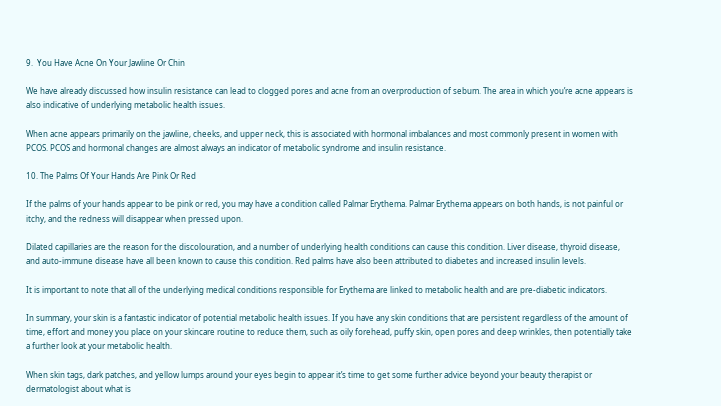9.  You Have Acne On Your Jawline Or Chin

We have already discussed how insulin resistance can lead to clogged pores and acne from an overproduction of sebum. The area in which you’re acne appears is also indicative of underlying metabolic health issues.

When acne appears primarily on the jawline, cheeks, and upper neck, this is associated with hormonal imbalances and most commonly present in women with PCOS. PCOS and hormonal changes are almost always an indicator of metabolic syndrome and insulin resistance.

10. The Palms Of Your Hands Are Pink Or Red

If the palms of your hands appear to be pink or red, you may have a condition called Palmar Erythema. Palmar Erythema appears on both hands, is not painful or itchy, and the redness will disappear when pressed upon.

Dilated capillaries are the reason for the discolouration, and a number of underlying health conditions can cause this condition. Liver disease, thyroid disease, and auto-immune disease have all been known to cause this condition. Red palms have also been attributed to diabetes and increased insulin levels.

It is important to note that all of the underlying medical conditions responsible for Erythema are linked to metabolic health and are pre-diabetic indicators.

In summary, your skin is a fantastic indicator of potential metabolic health issues. If you have any skin conditions that are persistent regardless of the amount of time, effort and money you place on your skincare routine to reduce them, such as oily forehead, puffy skin, open pores and deep wrinkles, then potentially take a further look at your metabolic health.

When skin tags, dark patches, and yellow lumps around your eyes begin to appear it’s time to get some further advice beyond your beauty therapist or dermatologist about what is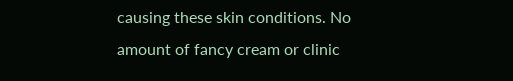causing these skin conditions. No amount of fancy cream or clinic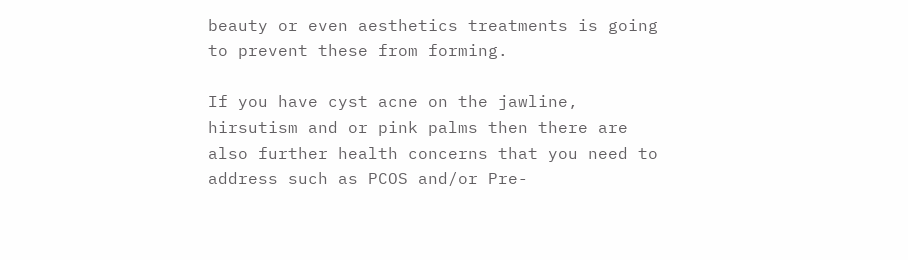beauty or even aesthetics treatments is going to prevent these from forming.

If you have cyst acne on the jawline, hirsutism and or pink palms then there are also further health concerns that you need to address such as PCOS and/or Pre-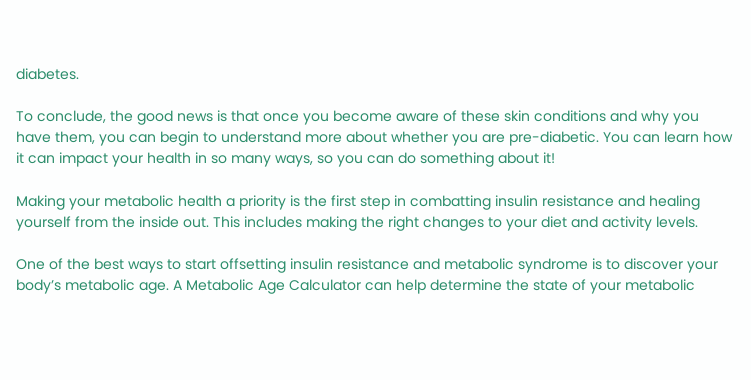diabetes.

To conclude, the good news is that once you become aware of these skin conditions and why you have them, you can begin to understand more about whether you are pre-diabetic. You can learn how it can impact your health in so many ways, so you can do something about it!

Making your metabolic health a priority is the first step in combatting insulin resistance and healing yourself from the inside out. This includes making the right changes to your diet and activity levels.

One of the best ways to start offsetting insulin resistance and metabolic syndrome is to discover your body’s metabolic age. A Metabolic Age Calculator can help determine the state of your metabolic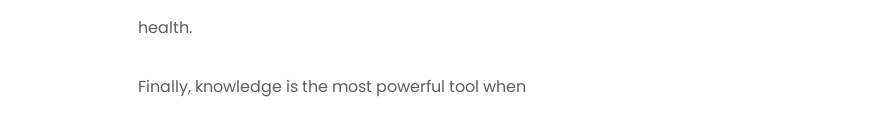health.

Finally, knowledge is the most powerful tool when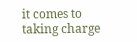it comes to taking charge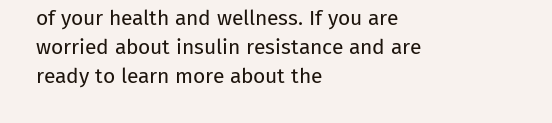of your health and wellness. If you are worried about insulin resistance and are ready to learn more about the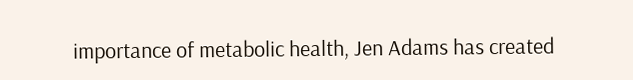importance of metabolic health, Jen Adams has created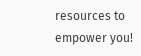resources to empower you!